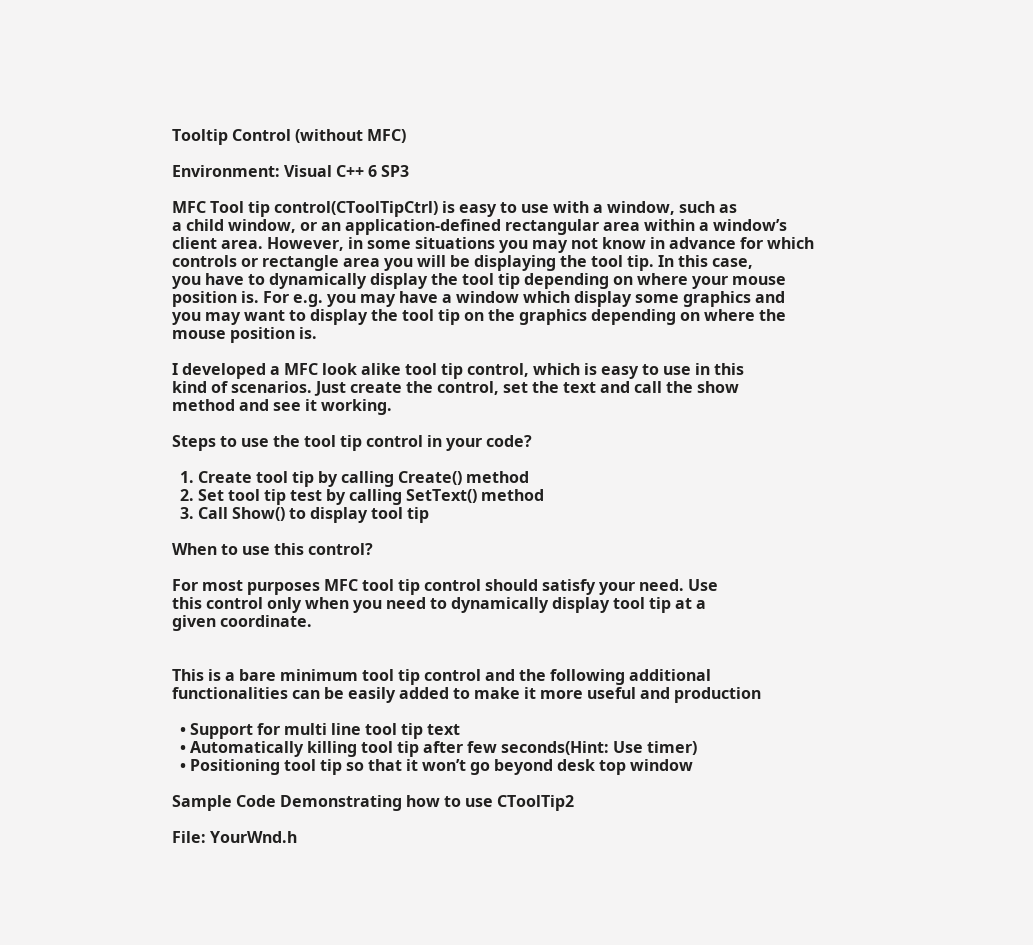Tooltip Control (without MFC)

Environment: Visual C++ 6 SP3

MFC Tool tip control(CToolTipCtrl) is easy to use with a window, such as
a child window, or an application-defined rectangular area within a window’s
client area. However, in some situations you may not know in advance for which
controls or rectangle area you will be displaying the tool tip. In this case,
you have to dynamically display the tool tip depending on where your mouse
position is. For e.g. you may have a window which display some graphics and
you may want to display the tool tip on the graphics depending on where the
mouse position is.

I developed a MFC look alike tool tip control, which is easy to use in this
kind of scenarios. Just create the control, set the text and call the show
method and see it working.

Steps to use the tool tip control in your code?

  1. Create tool tip by calling Create() method
  2. Set tool tip test by calling SetText() method
  3. Call Show() to display tool tip

When to use this control?

For most purposes MFC tool tip control should satisfy your need. Use
this control only when you need to dynamically display tool tip at a
given coordinate.


This is a bare minimum tool tip control and the following additional
functionalities can be easily added to make it more useful and production

  • Support for multi line tool tip text
  • Automatically killing tool tip after few seconds(Hint: Use timer)
  • Positioning tool tip so that it won’t go beyond desk top window

Sample Code Demonstrating how to use CToolTip2

File: YourWnd.h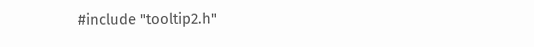#include "tooltip2.h"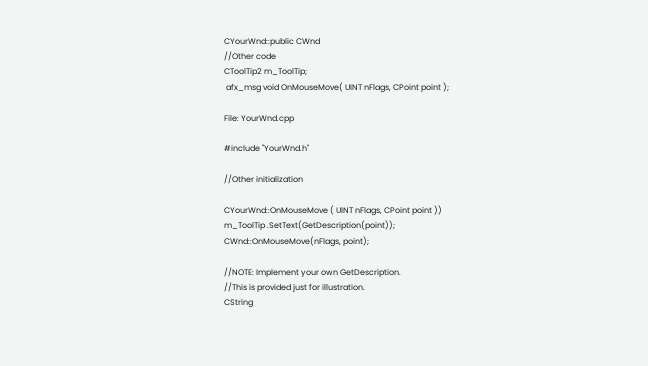CYourWnd::public CWnd
//Other code
CToolTip2 m_ToolTip;
 afx_msg void OnMouseMove( UINT nFlags, CPoint point );

File: YourWnd.cpp

#include "YourWnd.h"

//Other initialization

CYourWnd::OnMouseMove ( UINT nFlags, CPoint point ))
m_ToolTip .SetText(GetDescription(point));
CWnd::OnMouseMove(nFlags, point);

//NOTE: Implement your own GetDescription.
//This is provided just for illustration.
CString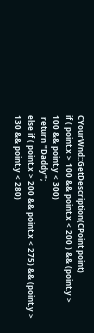CYourWnd::GetDescription(CPoint point)
if ( point.x > 100 && point.x < 200 ) && (point.y > 100 && point.y < 300)
 return "Daddy";
else if ( point.x > 200 && point.x < 275) && (point.y > 130 && point.y < 280)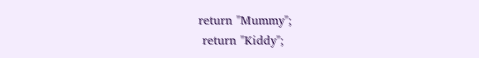return "Mummy";
 return "Kiddy";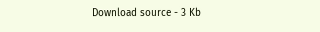Download source - 3 Kb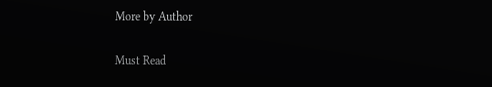More by Author

Must Read